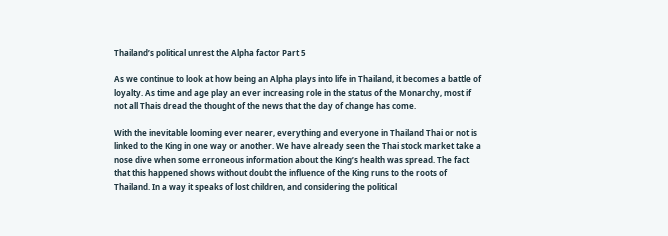Thailand’s political unrest the Alpha factor Part 5

As we continue to look at how being an Alpha plays into life in Thailand, it becomes a battle of loyalty. As time and age play an ever increasing role in the status of the Monarchy, most if not all Thais dread the thought of the news that the day of change has come.

With the inevitable looming ever nearer, everything and everyone in Thailand Thai or not is linked to the King in one way or another. We have already seen the Thai stock market take a nose dive when some erroneous information about the King’s health was spread. The fact that this happened shows without doubt the influence of the King runs to the roots of Thailand. In a way it speaks of lost children, and considering the political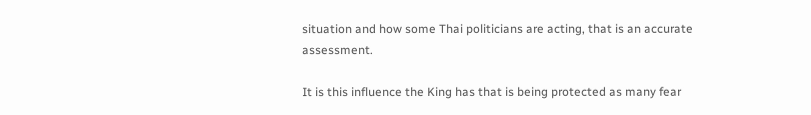situation and how some Thai politicians are acting, that is an accurate assessment.

It is this influence the King has that is being protected as many fear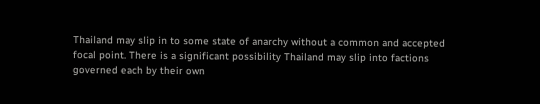Thailand may slip in to some state of anarchy without a common and accepted focal point. There is a significant possibility Thailand may slip into factions governed each by their own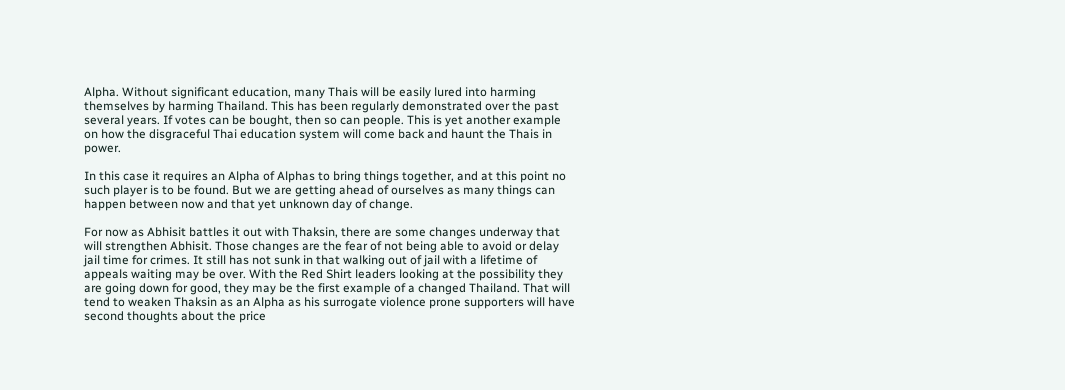Alpha. Without significant education, many Thais will be easily lured into harming themselves by harming Thailand. This has been regularly demonstrated over the past several years. If votes can be bought, then so can people. This is yet another example on how the disgraceful Thai education system will come back and haunt the Thais in power.

In this case it requires an Alpha of Alphas to bring things together, and at this point no such player is to be found. But we are getting ahead of ourselves as many things can happen between now and that yet unknown day of change.

For now as Abhisit battles it out with Thaksin, there are some changes underway that will strengthen Abhisit. Those changes are the fear of not being able to avoid or delay jail time for crimes. It still has not sunk in that walking out of jail with a lifetime of appeals waiting may be over. With the Red Shirt leaders looking at the possibility they are going down for good, they may be the first example of a changed Thailand. That will tend to weaken Thaksin as an Alpha as his surrogate violence prone supporters will have second thoughts about the price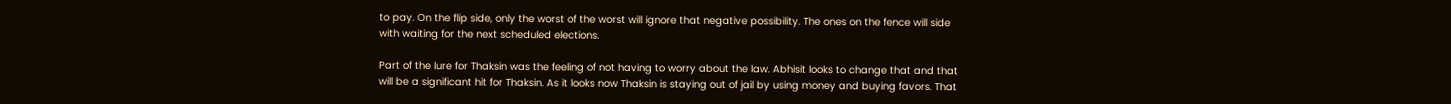to pay. On the flip side, only the worst of the worst will ignore that negative possibility. The ones on the fence will side with waiting for the next scheduled elections.

Part of the lure for Thaksin was the feeling of not having to worry about the law. Abhisit looks to change that and that will be a significant hit for Thaksin. As it looks now Thaksin is staying out of jail by using money and buying favors. That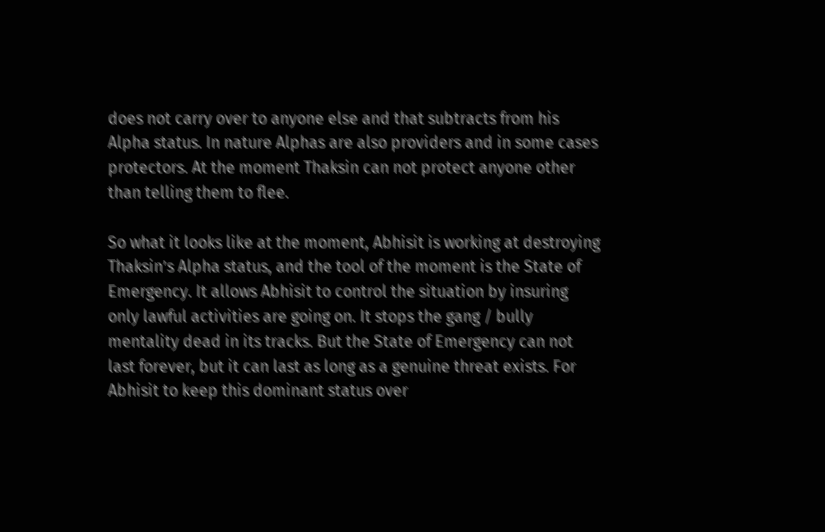does not carry over to anyone else and that subtracts from his Alpha status. In nature Alphas are also providers and in some cases protectors. At the moment Thaksin can not protect anyone other than telling them to flee.

So what it looks like at the moment, Abhisit is working at destroying Thaksin’s Alpha status, and the tool of the moment is the State of Emergency. It allows Abhisit to control the situation by insuring only lawful activities are going on. It stops the gang / bully mentality dead in its tracks. But the State of Emergency can not last forever, but it can last as long as a genuine threat exists. For Abhisit to keep this dominant status over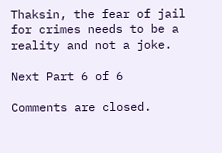Thaksin, the fear of jail for crimes needs to be a reality and not a joke.

Next Part 6 of 6

Comments are closed.